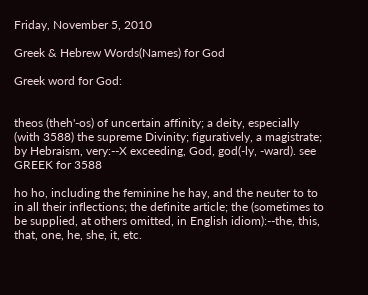Friday, November 5, 2010

Greek & Hebrew Words(Names) for God

Greek word for God:


theos (theh'-os) of uncertain affinity; a deity, especially (with 3588) the supreme Divinity; figuratively, a magistrate; by Hebraism, very:--X exceeding, God, god(-ly, -ward). see GREEK for 3588

ho ho, including the feminine he hay, and the neuter to to in all their inflections; the definite article; the (sometimes to be supplied, at others omitted, in English idiom):--the, this, that, one, he, she, it, etc.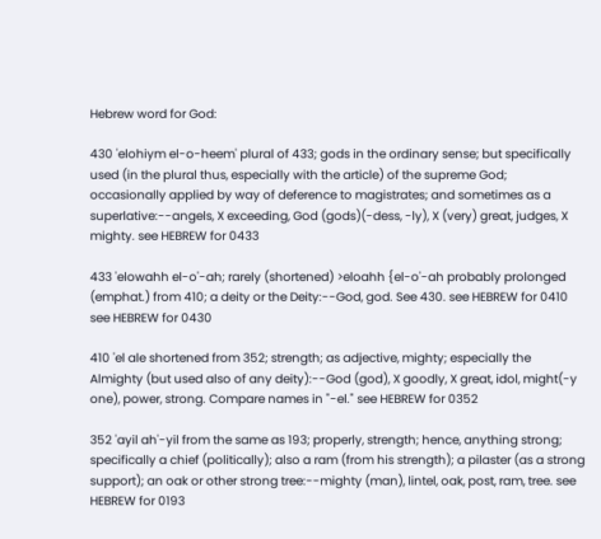Hebrew word for God:

430 'elohiym el-o-heem' plural of 433; gods in the ordinary sense; but specifically used (in the plural thus, especially with the article) of the supreme God; occasionally applied by way of deference to magistrates; and sometimes as a superlative:--angels, X exceeding, God (gods)(-dess, -ly), X (very) great, judges, X mighty. see HEBREW for 0433

433 'elowahh el-o'-ah; rarely (shortened) >eloahh {el-o'-ah probably prolonged (emphat.) from 410; a deity or the Deity:--God, god. See 430. see HEBREW for 0410 see HEBREW for 0430

410 'el ale shortened from 352; strength; as adjective, mighty; especially the Almighty (but used also of any deity):--God (god), X goodly, X great, idol, might(-y one), power, strong. Compare names in "-el." see HEBREW for 0352

352 'ayil ah'-yil from the same as 193; properly, strength; hence, anything strong; specifically a chief (politically); also a ram (from his strength); a pilaster (as a strong support); an oak or other strong tree:--mighty (man), lintel, oak, post, ram, tree. see HEBREW for 0193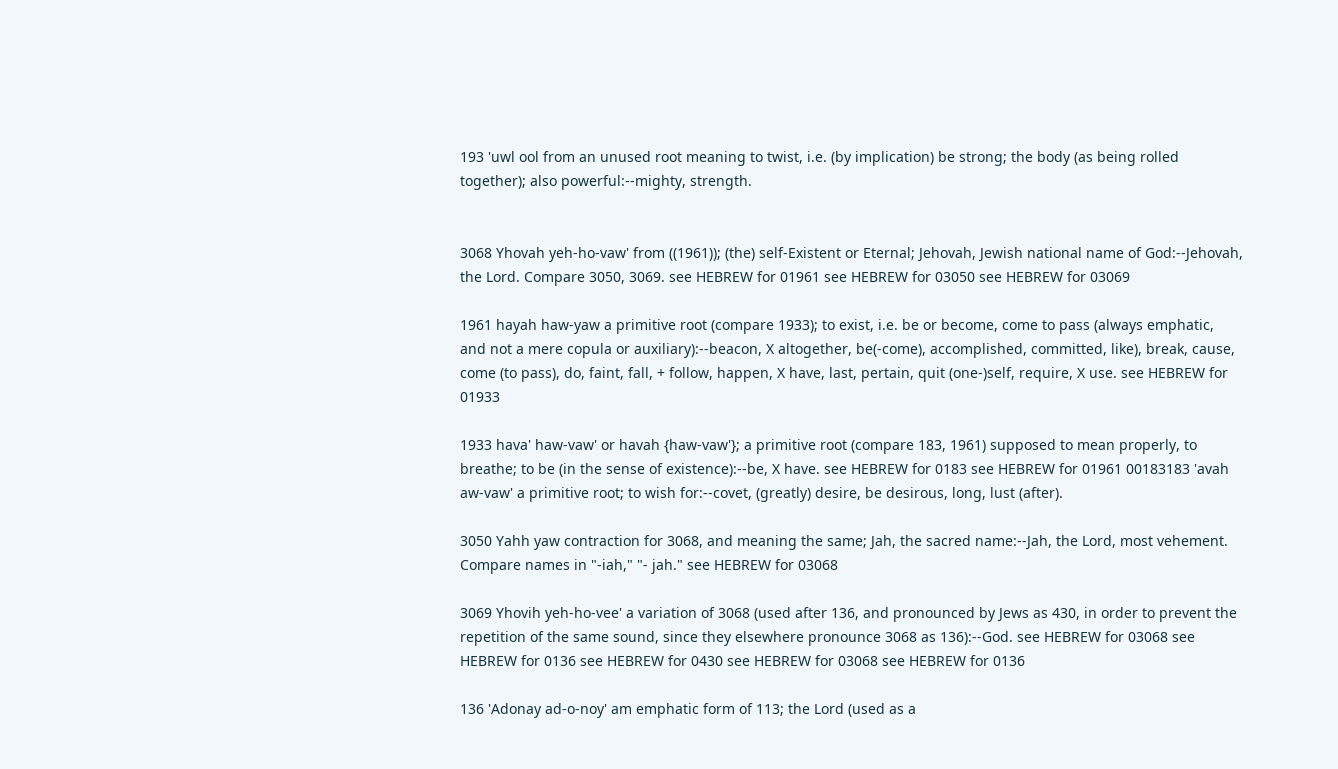193 'uwl ool from an unused root meaning to twist, i.e. (by implication) be strong; the body (as being rolled together); also powerful:--mighty, strength.


3068 Yhovah yeh-ho-vaw' from ((1961)); (the) self-Existent or Eternal; Jehovah, Jewish national name of God:--Jehovah, the Lord. Compare 3050, 3069. see HEBREW for 01961 see HEBREW for 03050 see HEBREW for 03069

1961 hayah haw-yaw a primitive root (compare 1933); to exist, i.e. be or become, come to pass (always emphatic, and not a mere copula or auxiliary):--beacon, X altogether, be(-come), accomplished, committed, like), break, cause, come (to pass), do, faint, fall, + follow, happen, X have, last, pertain, quit (one-)self, require, X use. see HEBREW for 01933

1933 hava' haw-vaw' or havah {haw-vaw'}; a primitive root (compare 183, 1961) supposed to mean properly, to breathe; to be (in the sense of existence):--be, X have. see HEBREW for 0183 see HEBREW for 01961 00183183 'avah aw-vaw' a primitive root; to wish for:--covet, (greatly) desire, be desirous, long, lust (after).

3050 Yahh yaw contraction for 3068, and meaning the same; Jah, the sacred name:--Jah, the Lord, most vehement. Compare names in "-iah," "- jah." see HEBREW for 03068

3069 Yhovih yeh-ho-vee' a variation of 3068 (used after 136, and pronounced by Jews as 430, in order to prevent the repetition of the same sound, since they elsewhere pronounce 3068 as 136):--God. see HEBREW for 03068 see HEBREW for 0136 see HEBREW for 0430 see HEBREW for 03068 see HEBREW for 0136

136 'Adonay ad-o-noy' am emphatic form of 113; the Lord (used as a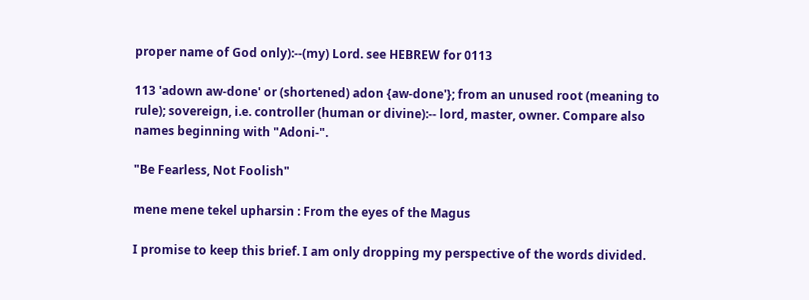proper name of God only):--(my) Lord. see HEBREW for 0113

113 'adown aw-done' or (shortened) adon {aw-done'}; from an unused root (meaning to rule); sovereign, i.e. controller (human or divine):-- lord, master, owner. Compare also names beginning with "Adoni-".

"Be Fearless, Not Foolish"

mene mene tekel upharsin : From the eyes of the Magus

I promise to keep this brief. I am only dropping my perspective of the words divided.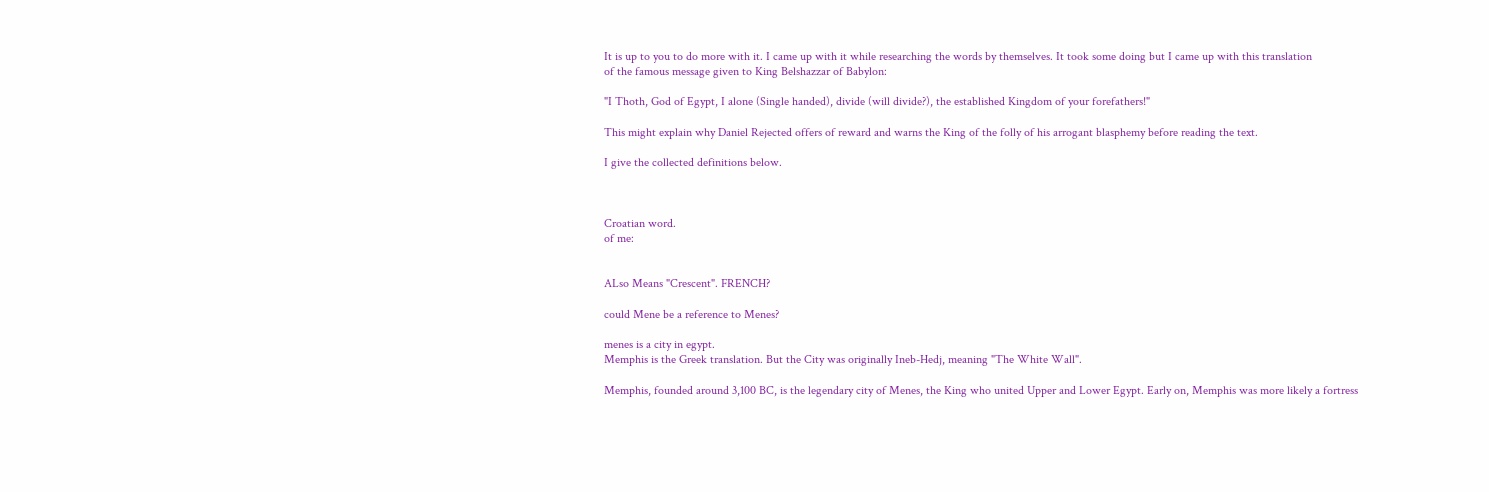It is up to you to do more with it. I came up with it while researching the words by themselves. It took some doing but I came up with this translation
of the famous message given to King Belshazzar of Babylon:

"I Thoth, God of Egypt, I alone (Single handed), divide (will divide?), the established Kingdom of your forefathers!"

This might explain why Daniel Rejected offers of reward and warns the King of the folly of his arrogant blasphemy before reading the text.

I give the collected definitions below.



Croatian word.
of me:


ALso Means "Crescent". FRENCH?

could Mene be a reference to Menes?

menes is a city in egypt.
Memphis is the Greek translation. But the City was originally Ineb-Hedj, meaning "The White Wall".

Memphis, founded around 3,100 BC, is the legendary city of Menes, the King who united Upper and Lower Egypt. Early on, Memphis was more likely a fortress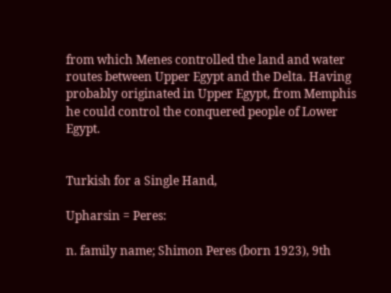from which Menes controlled the land and water routes between Upper Egypt and the Delta. Having probably originated in Upper Egypt, from Memphis he could control the conquered people of Lower Egypt.


Turkish for a Single Hand,

Upharsin = Peres:

n. family name; Shimon Peres (born 1923), 9th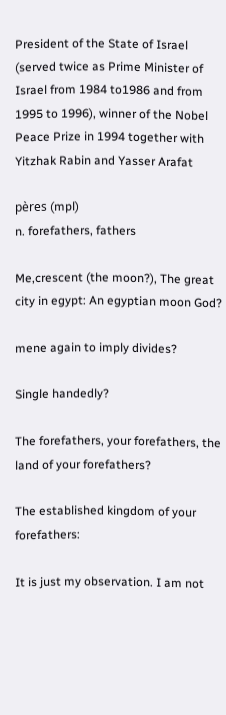President of the State of Israel (served twice as Prime Minister of Israel from 1984 to1986 and from 1995 to 1996), winner of the Nobel Peace Prize in 1994 together with Yitzhak Rabin and Yasser Arafat

pères (mpl)
n. forefathers, fathers

Me,crescent (the moon?), The great city in egypt: An egyptian moon God?

mene again to imply divides?

Single handedly?

The forefathers, your forefathers, the land of your forefathers?

The established kingdom of your forefathers:

It is just my observation. I am not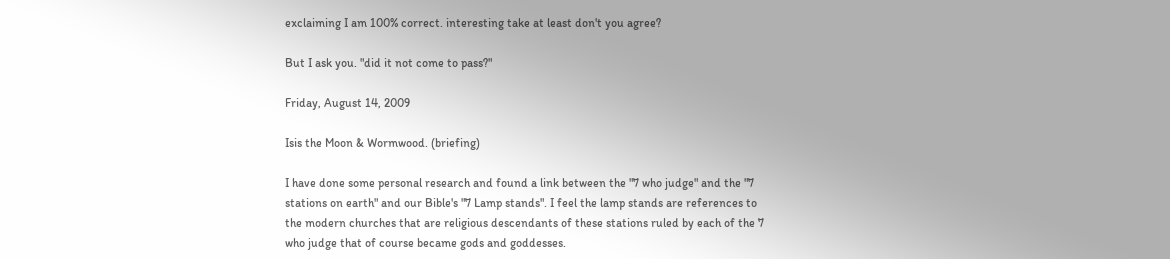exclaiming I am 100% correct. interesting take at least don't you agree?

But I ask you. "did it not come to pass?"

Friday, August 14, 2009

Isis the Moon & Wormwood. (briefing)

I have done some personal research and found a link between the "7 who judge" and the "7 stations on earth" and our Bible's "7 Lamp stands". I feel the lamp stands are references to the modern churches that are religious descendants of these stations ruled by each of the 7 who judge that of course became gods and goddesses.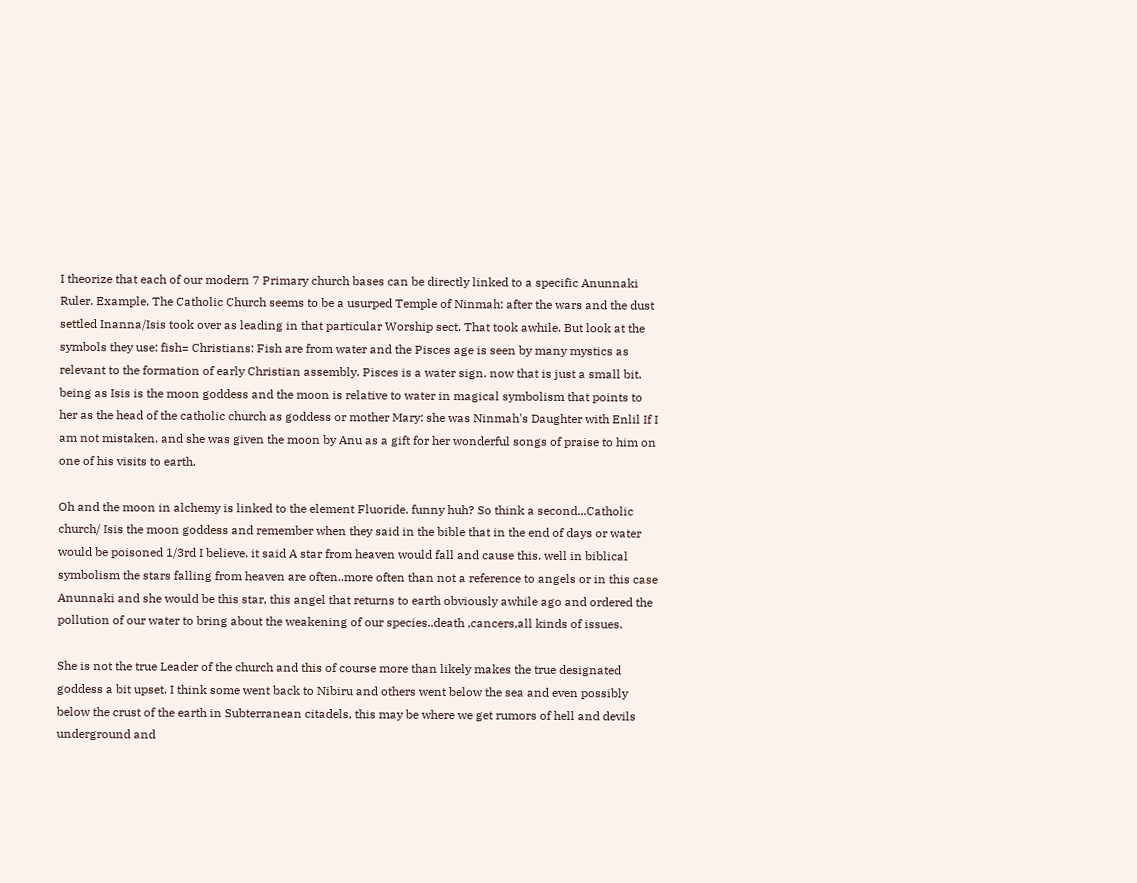I theorize that each of our modern 7 Primary church bases can be directly linked to a specific Anunnaki Ruler. Example. The Catholic Church seems to be a usurped Temple of Ninmah: after the wars and the dust settled Inanna/Isis took over as leading in that particular Worship sect. That took awhile. But look at the symbols they use: fish= Christians: Fish are from water and the Pisces age is seen by many mystics as relevant to the formation of early Christian assembly. Pisces is a water sign. now that is just a small bit. being as Isis is the moon goddess and the moon is relative to water in magical symbolism that points to her as the head of the catholic church as goddess or mother Mary: she was Ninmah's Daughter with Enlil If I am not mistaken. and she was given the moon by Anu as a gift for her wonderful songs of praise to him on one of his visits to earth.

Oh and the moon in alchemy is linked to the element Fluoride. funny huh? So think a second...Catholic church/ Isis the moon goddess and remember when they said in the bible that in the end of days or water would be poisoned 1/3rd I believe. it said A star from heaven would fall and cause this. well in biblical symbolism the stars falling from heaven are often..more often than not a reference to angels or in this case Anunnaki and she would be this star, this angel that returns to earth obviously awhile ago and ordered the pollution of our water to bring about the weakening of our species..death ,cancers,all kinds of issues.

She is not the true Leader of the church and this of course more than likely makes the true designated goddess a bit upset. I think some went back to Nibiru and others went below the sea and even possibly below the crust of the earth in Subterranean citadels, this may be where we get rumors of hell and devils underground and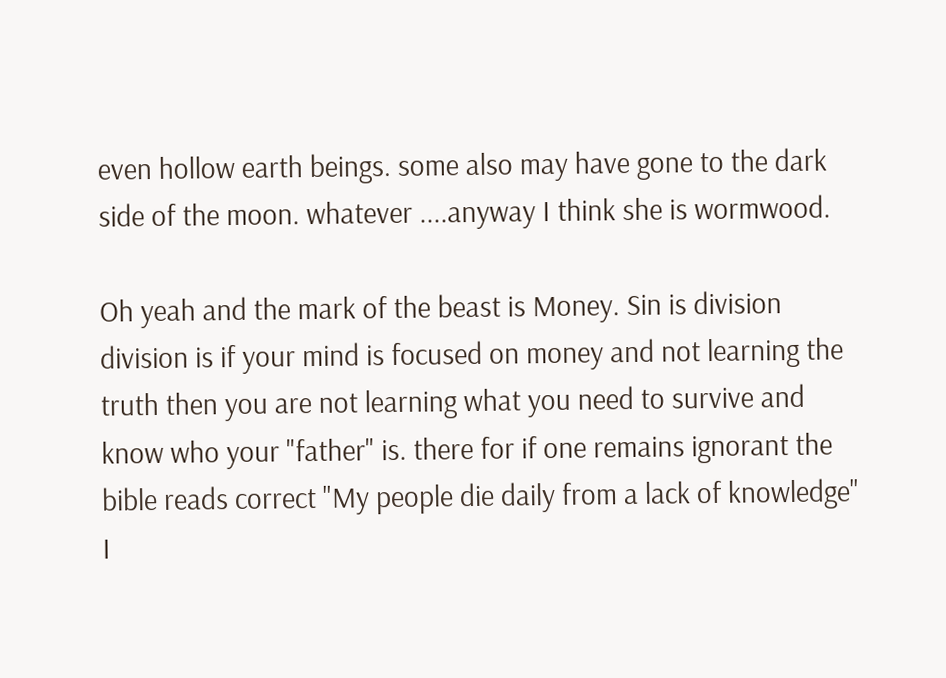even hollow earth beings. some also may have gone to the dark side of the moon. whatever ....anyway I think she is wormwood.

Oh yeah and the mark of the beast is Money. Sin is division division is if your mind is focused on money and not learning the truth then you are not learning what you need to survive and know who your "father" is. there for if one remains ignorant the bible reads correct "My people die daily from a lack of knowledge" I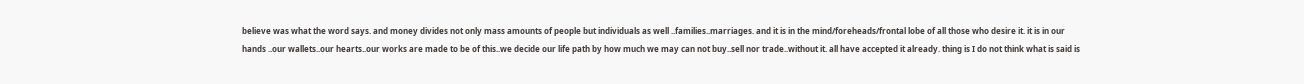believe was what the word says. and money divides not only mass amounts of people but individuals as well ..families..marriages. and it is in the mind/foreheads/frontal lobe of all those who desire it. it is in our hands ..our wallets..our hearts..our works are made to be of this..we decide our life path by how much we may can not buy..sell nor trade..without it. all have accepted it already. thing is I do not think what is said is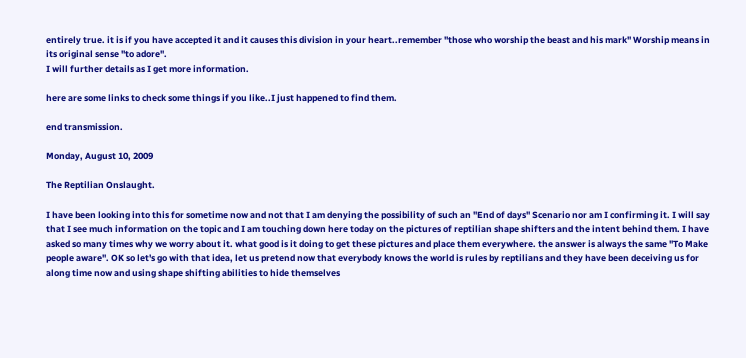entirely true. it is if you have accepted it and it causes this division in your heart..remember "those who worship the beast and his mark" Worship means in its original sense "to adore".
I will further details as I get more information.

here are some links to check some things if you like..I just happened to find them.

end transmission.

Monday, August 10, 2009

The Reptilian Onslaught.

I have been looking into this for sometime now and not that I am denying the possibility of such an "End of days" Scenario nor am I confirming it. I will say that I see much information on the topic and I am touching down here today on the pictures of reptilian shape shifters and the intent behind them. I have asked so many times why we worry about it. what good is it doing to get these pictures and place them everywhere. the answer is always the same "To Make people aware". OK so let's go with that idea, let us pretend now that everybody knows the world is rules by reptilians and they have been deceiving us for along time now and using shape shifting abilities to hide themselves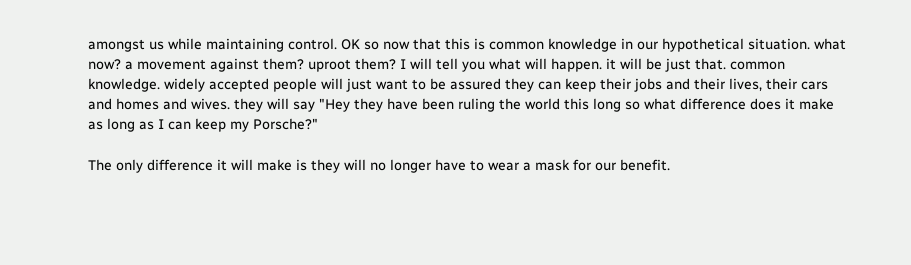amongst us while maintaining control. OK so now that this is common knowledge in our hypothetical situation. what now? a movement against them? uproot them? I will tell you what will happen. it will be just that. common knowledge. widely accepted people will just want to be assured they can keep their jobs and their lives, their cars and homes and wives. they will say "Hey they have been ruling the world this long so what difference does it make as long as I can keep my Porsche?"

The only difference it will make is they will no longer have to wear a mask for our benefit.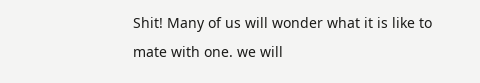Shit! Many of us will wonder what it is like to mate with one. we will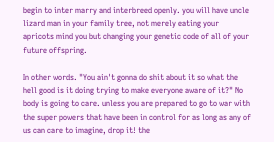begin to inter marry and interbreed openly. you will have uncle lizard man in your family tree, not merely eating your apricots mind you but changing your genetic code of all of your future offspring.

In other words. "You ain't gonna do shit about it so what the hell good is it doing trying to make everyone aware of it?" No body is going to care. unless you are prepared to go to war with the super powers that have been in control for as long as any of us can care to imagine, drop it! the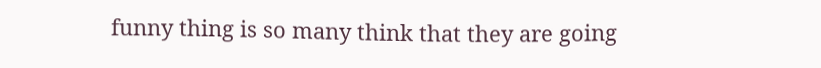funny thing is so many think that they are going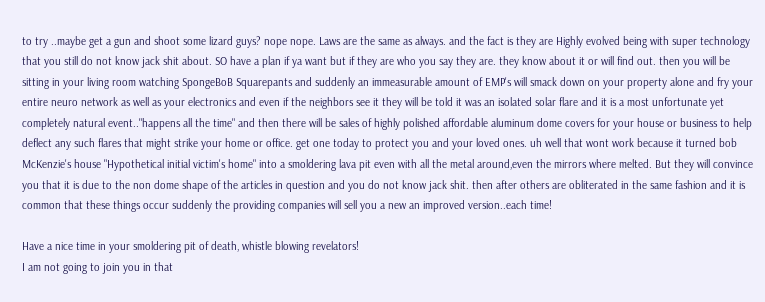to try ..maybe get a gun and shoot some lizard guys? nope nope. Laws are the same as always. and the fact is they are Highly evolved being with super technology that you still do not know jack shit about. SO have a plan if ya want but if they are who you say they are. they know about it or will find out. then you will be sitting in your living room watching SpongeBoB Squarepants and suddenly an immeasurable amount of EMP's will smack down on your property alone and fry your entire neuro network as well as your electronics and even if the neighbors see it they will be told it was an isolated solar flare and it is a most unfortunate yet completely natural event.."happens all the time" and then there will be sales of highly polished affordable aluminum dome covers for your house or business to help deflect any such flares that might strike your home or office. get one today to protect you and your loved ones. uh well that wont work because it turned bob McKenzie's house "Hypothetical initial victim's home" into a smoldering lava pit even with all the metal around,even the mirrors where melted. But they will convince you that it is due to the non dome shape of the articles in question and you do not know jack shit. then after others are obliterated in the same fashion and it is common that these things occur suddenly the providing companies will sell you a new an improved version..each time!

Have a nice time in your smoldering pit of death, whistle blowing revelators!
I am not going to join you in that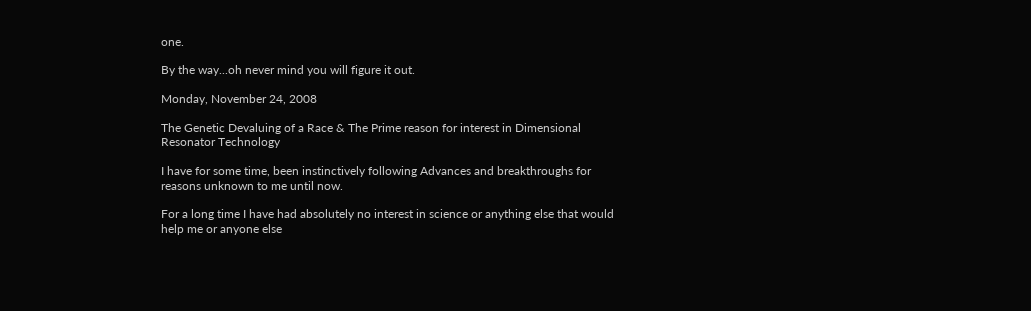one.

By the way...oh never mind you will figure it out.

Monday, November 24, 2008

The Genetic Devaluing of a Race & The Prime reason for interest in Dimensional Resonator Technology

I have for some time, been instinctively following Advances and breakthroughs for reasons unknown to me until now.

For a long time I have had absolutely no interest in science or anything else that would help me or anyone else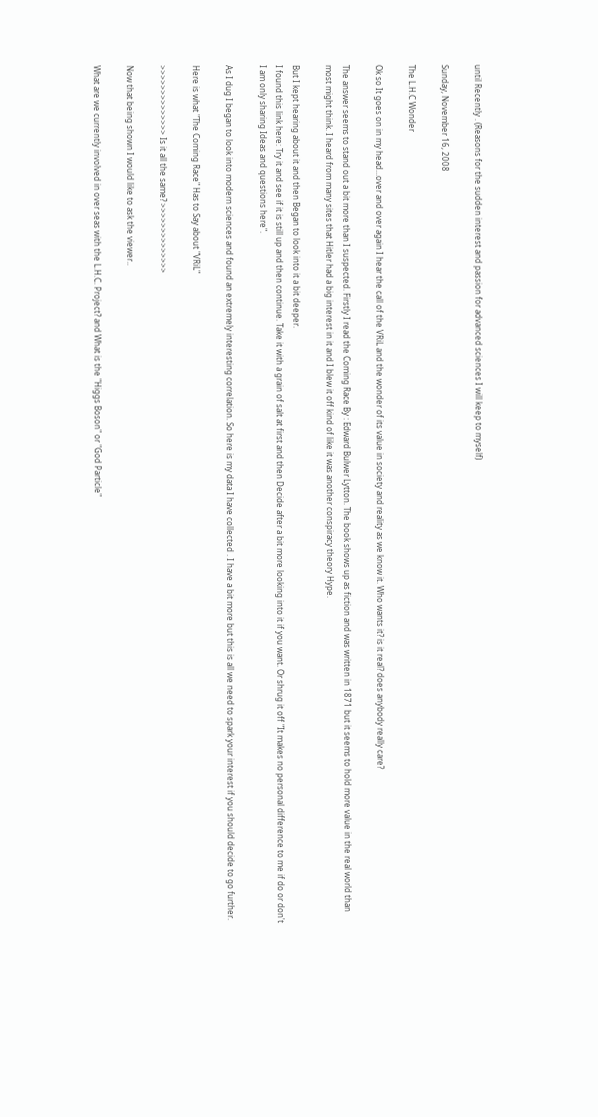until Recently . (Reasons for the sudden interest and passion for advanced sciences I will keep to myself)

Sunday, November 16, 2008

The L.H.C Wonder

Ok so It goes on in my head...over and over again I hear the call of the VRiL and the wonder of its value in society and reality as we know it. Who wants it? is it real? does anybody really care?

The answer seems to stand out a bit more than I suspected. Firstly I read the Coming Race By : Edward Bulwer Lytton. The book shows up as fiction and was written in 1871 but it seems to hold more value in the real world than most might think. I heard from many sites that Hitler had a big interest in it and I blew it off kind of like it was another conspiracy theory Hype.

But I kept hearing about it and then Began to look into it a bit deeper.
I found this link here: Try it and see if it is still up and then continue. Take it with a grain of salt at first and then Decide after a bit more looking into it if you want. Or shrug it off "It makes no personal difference to me if do or don't I am only sharing Ideas and questions here".

As I dug I began to look into modern sciences and found an extremely interesting correlation. So here is my data I have collected . I have a bit more but this is all we need to spark your interest if you should decide to go further.

Here is what "The Coming Race" Has to Say about "VRiL"

>>>>>>>>>>>>>> Is it all the same? >>>>>>>>>>>>>>

Now that being shown I would like to ask the viewer..

What are we currently involved in over seas with the L.H.C. Project? and What is the "Higgs Boson" or "God Particle"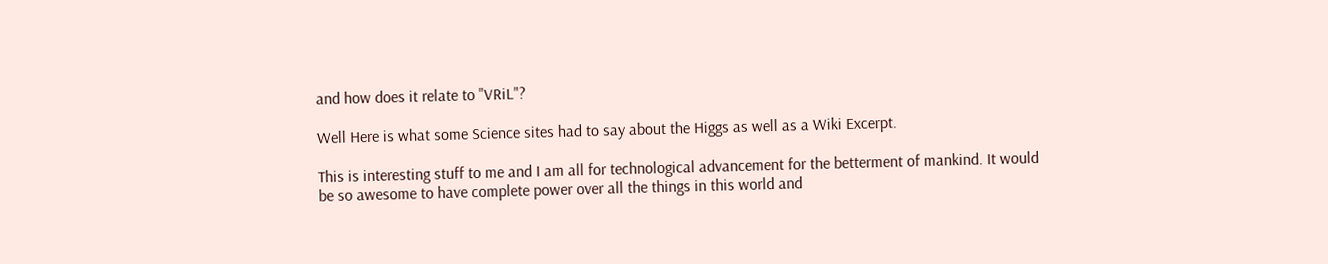and how does it relate to "VRiL"?

Well Here is what some Science sites had to say about the Higgs as well as a Wiki Excerpt.

This is interesting stuff to me and I am all for technological advancement for the betterment of mankind. It would be so awesome to have complete power over all the things in this world and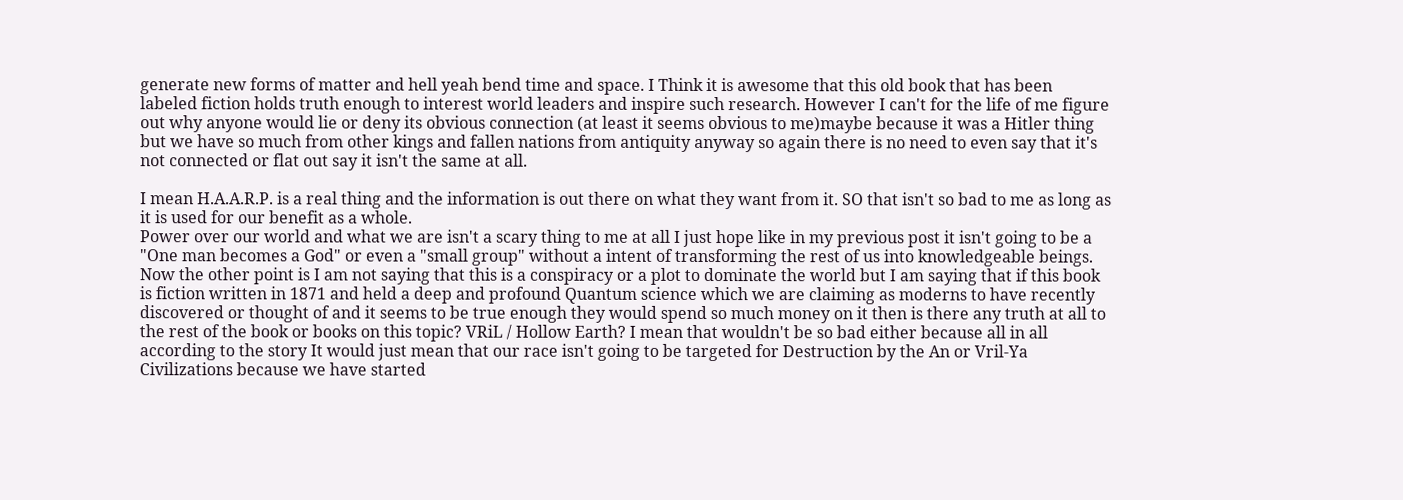generate new forms of matter and hell yeah bend time and space. I Think it is awesome that this old book that has been labeled fiction holds truth enough to interest world leaders and inspire such research. However I can't for the life of me figure out why anyone would lie or deny its obvious connection (at least it seems obvious to me)maybe because it was a Hitler thing but we have so much from other kings and fallen nations from antiquity anyway so again there is no need to even say that it's not connected or flat out say it isn't the same at all.

I mean H.A.A.R.P. is a real thing and the information is out there on what they want from it. SO that isn't so bad to me as long as it is used for our benefit as a whole.
Power over our world and what we are isn't a scary thing to me at all I just hope like in my previous post it isn't going to be a "One man becomes a God" or even a "small group" without a intent of transforming the rest of us into knowledgeable beings. Now the other point is I am not saying that this is a conspiracy or a plot to dominate the world but I am saying that if this book is fiction written in 1871 and held a deep and profound Quantum science which we are claiming as moderns to have recently discovered or thought of and it seems to be true enough they would spend so much money on it then is there any truth at all to the rest of the book or books on this topic? VRiL / Hollow Earth? I mean that wouldn't be so bad either because all in all according to the story It would just mean that our race isn't going to be targeted for Destruction by the An or Vril-Ya Civilizations because we have started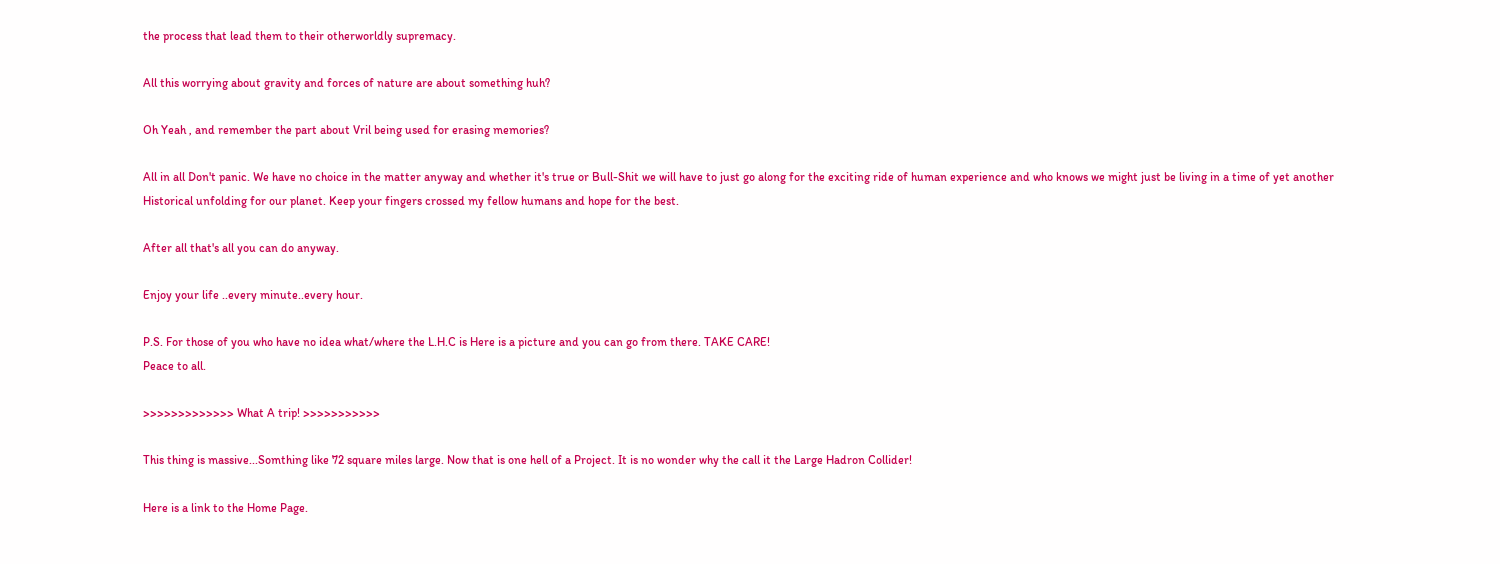the process that lead them to their otherworldly supremacy.

All this worrying about gravity and forces of nature are about something huh?

Oh Yeah , and remember the part about Vril being used for erasing memories?

All in all Don't panic. We have no choice in the matter anyway and whether it's true or Bull-Shit we will have to just go along for the exciting ride of human experience and who knows we might just be living in a time of yet another Historical unfolding for our planet. Keep your fingers crossed my fellow humans and hope for the best.

After all that's all you can do anyway.

Enjoy your life ..every minute..every hour.

P.S. For those of you who have no idea what/where the L.H.C is Here is a picture and you can go from there. TAKE CARE!
Peace to all.

>>>>>>>>>>>>> What A trip! >>>>>>>>>>>

This thing is massive...Somthing like 72 square miles large. Now that is one hell of a Project. It is no wonder why the call it the Large Hadron Collider!

Here is a link to the Home Page.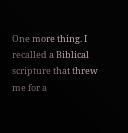One more thing. I recalled a Biblical scripture that threw me for a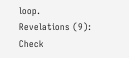loop.
Revelations (9): Check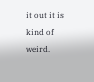it out it is kind of weird.